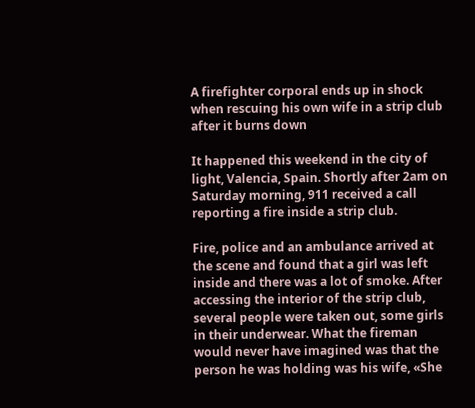A firefighter corporal ends up in shock when rescuing his own wife in a strip club after it burns down

It happened this weekend in the city of light, Valencia, Spain. Shortly after 2am on Saturday morning, 911 received a call reporting a fire inside a strip club.

Fire, police and an ambulance arrived at the scene and found that a girl was left inside and there was a lot of smoke. After accessing the interior of the strip club, several people were taken out, some girls in their underwear. What the fireman would never have imagined was that the person he was holding was his wife, «She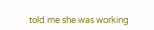told me she was working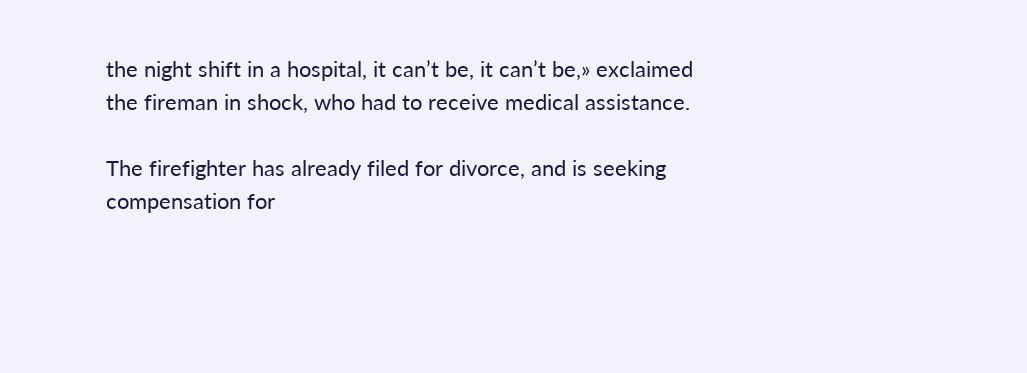the night shift in a hospital, it can’t be, it can’t be,» exclaimed the fireman in shock, who had to receive medical assistance.

The firefighter has already filed for divorce, and is seeking compensation for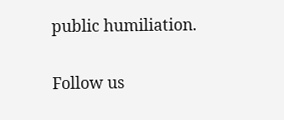public humiliation.

Follow us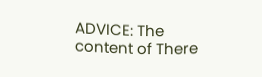ADVICE: The content of There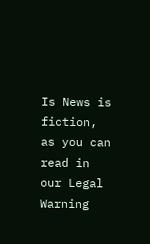Is News is fiction, as you can read in our Legal Warning